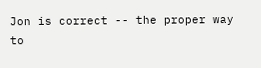Jon is correct -- the proper way to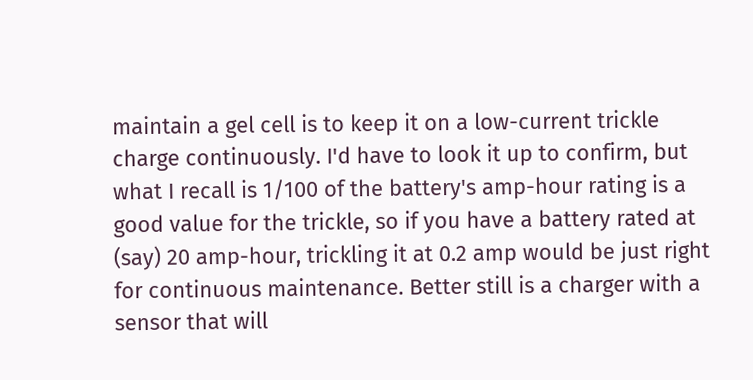maintain a gel cell is to keep it on a low-current trickle charge continuously. I'd have to look it up to confirm, but what I recall is 1/100 of the battery's amp-hour rating is a good value for the trickle, so if you have a battery rated at (say) 20 amp-hour, trickling it at 0.2 amp would be just right for continuous maintenance. Better still is a charger with a sensor that will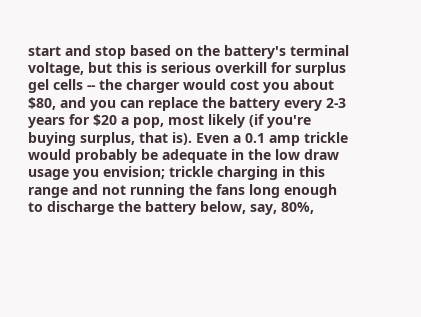start and stop based on the battery's terminal voltage, but this is serious overkill for surplus gel cells -- the charger would cost you about $80, and you can replace the battery every 2-3 years for $20 a pop, most likely (if you're buying surplus, that is). Even a 0.1 amp trickle would probably be adequate in the low draw usage you envision; trickle charging in this range and not running the fans long enough to discharge the battery below, say, 80%,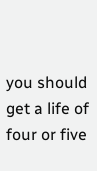you should get a life of four or five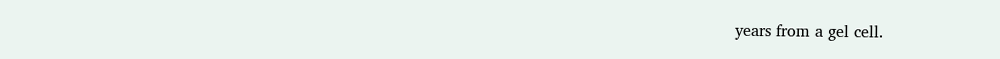years from a gel cell.